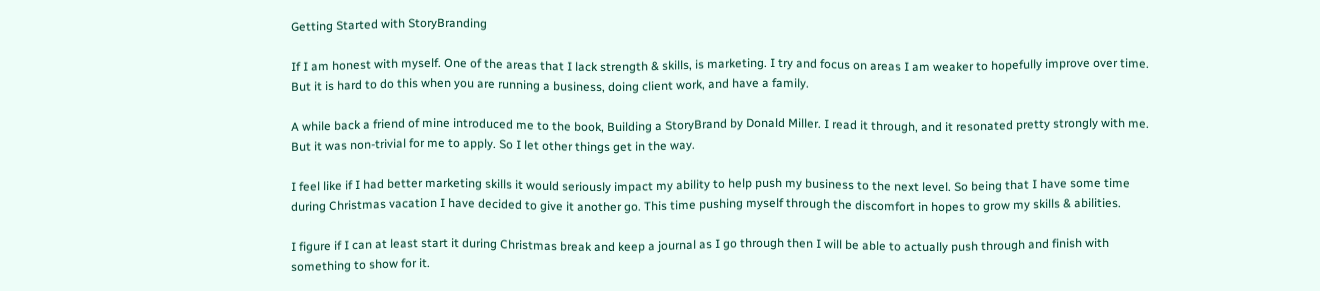Getting Started with StoryBranding

If I am honest with myself. One of the areas that I lack strength & skills, is marketing. I try and focus on areas I am weaker to hopefully improve over time. But it is hard to do this when you are running a business, doing client work, and have a family.

A while back a friend of mine introduced me to the book, Building a StoryBrand by Donald Miller. I read it through, and it resonated pretty strongly with me. But it was non-trivial for me to apply. So I let other things get in the way.

I feel like if I had better marketing skills it would seriously impact my ability to help push my business to the next level. So being that I have some time during Christmas vacation I have decided to give it another go. This time pushing myself through the discomfort in hopes to grow my skills & abilities.

I figure if I can at least start it during Christmas break and keep a journal as I go through then I will be able to actually push through and finish with something to show for it.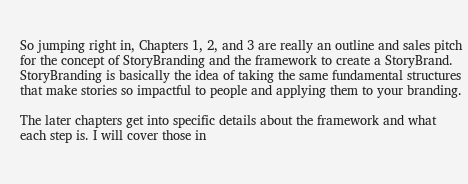So jumping right in, Chapters 1, 2, and 3 are really an outline and sales pitch for the concept of StoryBranding and the framework to create a StoryBrand. StoryBranding is basically the idea of taking the same fundamental structures that make stories so impactful to people and applying them to your branding.

The later chapters get into specific details about the framework and what each step is. I will cover those in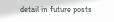detail in future posts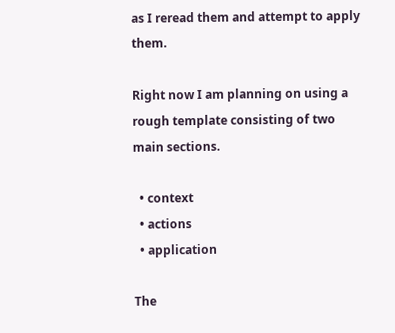as I reread them and attempt to apply them.

Right now I am planning on using a rough template consisting of two main sections.

  • context
  • actions
  • application

The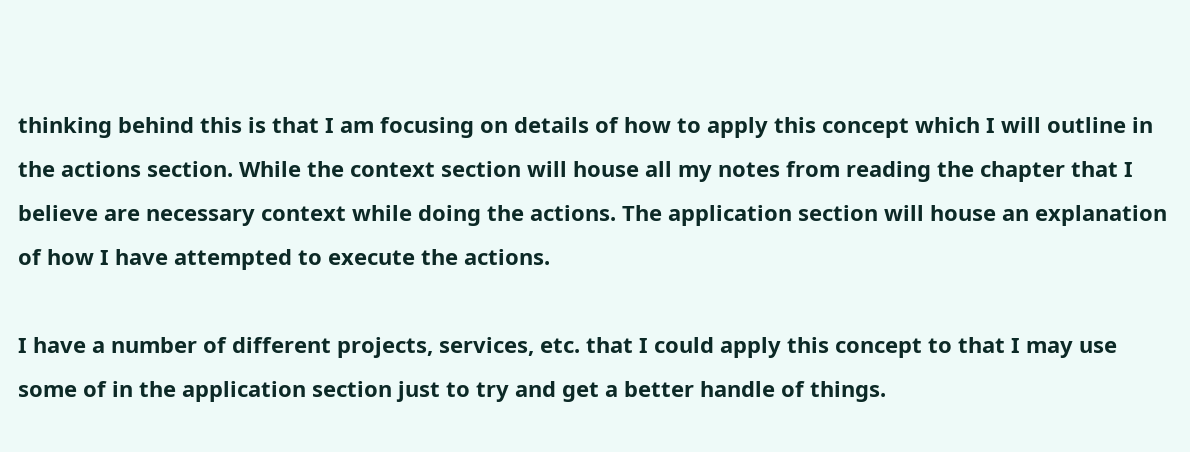thinking behind this is that I am focusing on details of how to apply this concept which I will outline in the actions section. While the context section will house all my notes from reading the chapter that I believe are necessary context while doing the actions. The application section will house an explanation of how I have attempted to execute the actions.

I have a number of different projects, services, etc. that I could apply this concept to that I may use some of in the application section just to try and get a better handle of things.